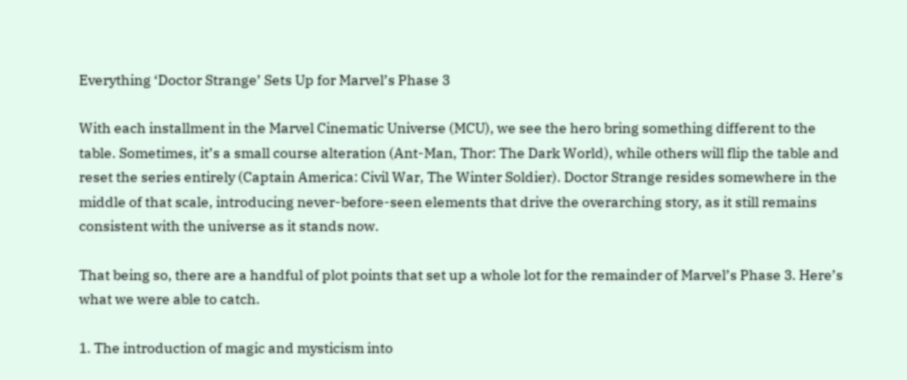Everything ‘Doctor Strange’ Sets Up for Marvel’s Phase 3

With each installment in the Marvel Cinematic Universe (MCU), we see the hero bring something different to the table. Sometimes, it’s a small course alteration (Ant-Man, Thor: The Dark World), while others will flip the table and reset the series entirely (Captain America: Civil War, The Winter Soldier). Doctor Strange resides somewhere in the middle of that scale, introducing never-before-seen elements that drive the overarching story, as it still remains consistent with the universe as it stands now.

That being so, there are a handful of plot points that set up a whole lot for the remainder of Marvel’s Phase 3. Here’s what we were able to catch.

1. The introduction of magic and mysticism into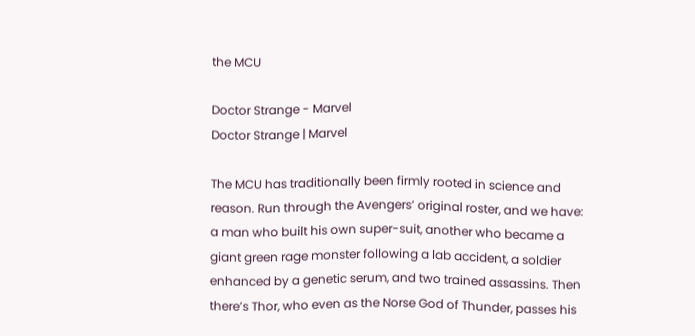the MCU

Doctor Strange - Marvel
Doctor Strange | Marvel

The MCU has traditionally been firmly rooted in science and reason. Run through the Avengers’ original roster, and we have: a man who built his own super-suit, another who became a giant green rage monster following a lab accident, a soldier enhanced by a genetic serum, and two trained assassins. Then there’s Thor, who even as the Norse God of Thunder, passes his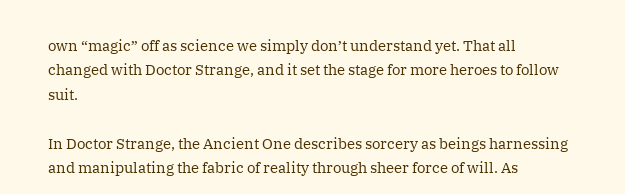own “magic” off as science we simply don’t understand yet. That all changed with Doctor Strange, and it set the stage for more heroes to follow suit.

In Doctor Strange, the Ancient One describes sorcery as beings harnessing and manipulating the fabric of reality through sheer force of will. As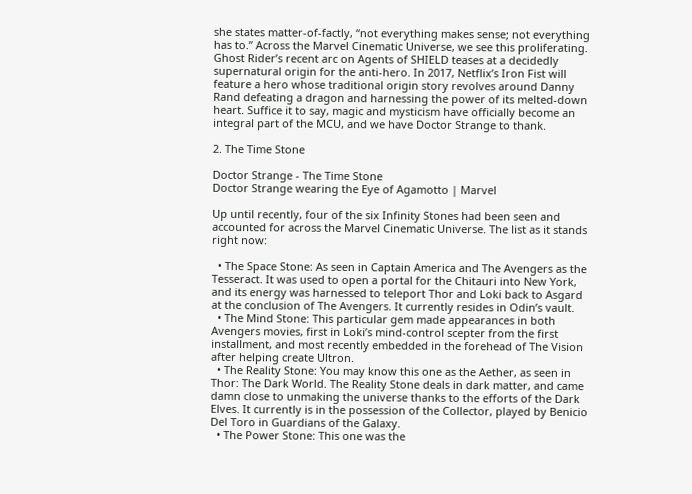she states matter-of-factly, “not everything makes sense; not everything has to.” Across the Marvel Cinematic Universe, we see this proliferating. Ghost Rider’s recent arc on Agents of SHIELD teases at a decidedly supernatural origin for the anti-hero. In 2017, Netflix’s Iron Fist will feature a hero whose traditional origin story revolves around Danny Rand defeating a dragon and harnessing the power of its melted-down heart. Suffice it to say, magic and mysticism have officially become an integral part of the MCU, and we have Doctor Strange to thank.

2. The Time Stone

Doctor Strange - The Time Stone
Doctor Strange wearing the Eye of Agamotto | Marvel

Up until recently, four of the six Infinity Stones had been seen and accounted for across the Marvel Cinematic Universe. The list as it stands right now:

  • The Space Stone: As seen in Captain America and The Avengers as the Tesseract. It was used to open a portal for the Chitauri into New York, and its energy was harnessed to teleport Thor and Loki back to Asgard at the conclusion of The Avengers. It currently resides in Odin’s vault.
  • The Mind Stone: This particular gem made appearances in both Avengers movies, first in Loki’s mind-control scepter from the first installment, and most recently embedded in the forehead of The Vision after helping create Ultron.
  • The Reality Stone: You may know this one as the Aether, as seen in Thor: The Dark World. The Reality Stone deals in dark matter, and came damn close to unmaking the universe thanks to the efforts of the Dark Elves. It currently is in the possession of the Collector, played by Benicio Del Toro in Guardians of the Galaxy.
  • The Power Stone: This one was the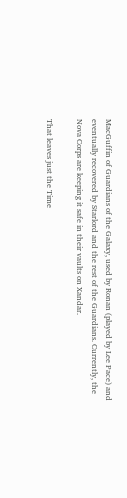MacGuffin of Guardians of the Galaxy, used by Ronan (played by Lee Pace) and eventually recovered by Starlord and the rest of the Guardians. Currently, the Nova Corps are keeping it safe in their vaults on Xandar.

That leaves just the Time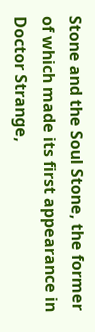Stone and the Soul Stone, the former of which made its first appearance in Doctor Strange,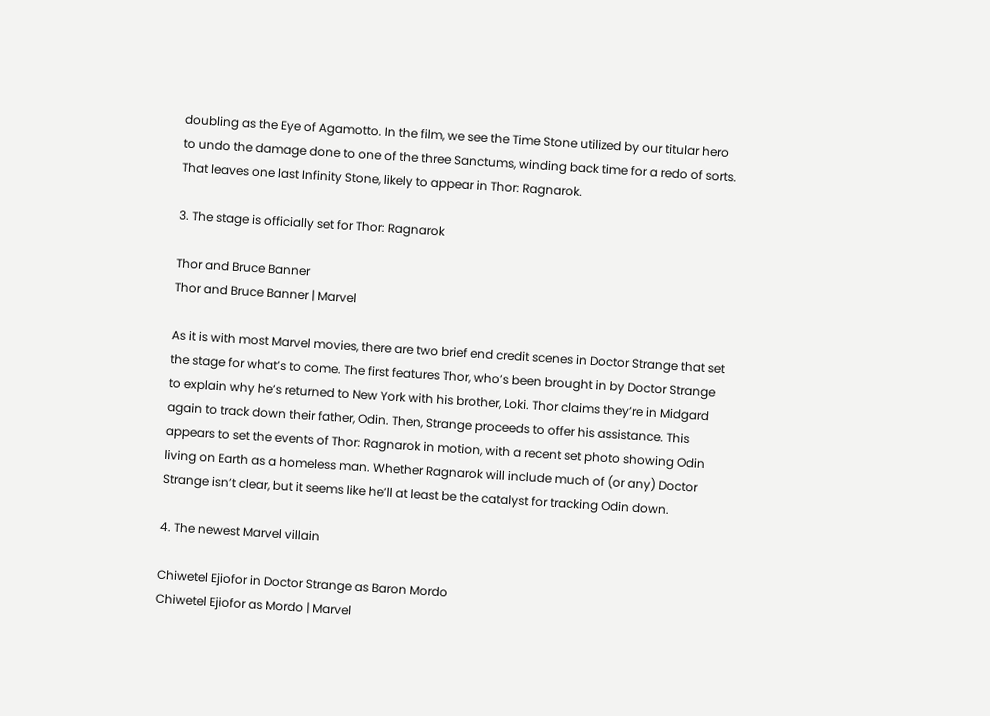doubling as the Eye of Agamotto. In the film, we see the Time Stone utilized by our titular hero to undo the damage done to one of the three Sanctums, winding back time for a redo of sorts. That leaves one last Infinity Stone, likely to appear in Thor: Ragnarok.

3. The stage is officially set for Thor: Ragnarok

Thor and Bruce Banner
Thor and Bruce Banner | Marvel

As it is with most Marvel movies, there are two brief end credit scenes in Doctor Strange that set the stage for what’s to come. The first features Thor, who’s been brought in by Doctor Strange to explain why he’s returned to New York with his brother, Loki. Thor claims they’re in Midgard again to track down their father, Odin. Then, Strange proceeds to offer his assistance. This appears to set the events of Thor: Ragnarok in motion, with a recent set photo showing Odin living on Earth as a homeless man. Whether Ragnarok will include much of (or any) Doctor Strange isn’t clear, but it seems like he’ll at least be the catalyst for tracking Odin down.

4. The newest Marvel villain

Chiwetel Ejiofor in Doctor Strange as Baron Mordo
Chiwetel Ejiofor as Mordo | Marvel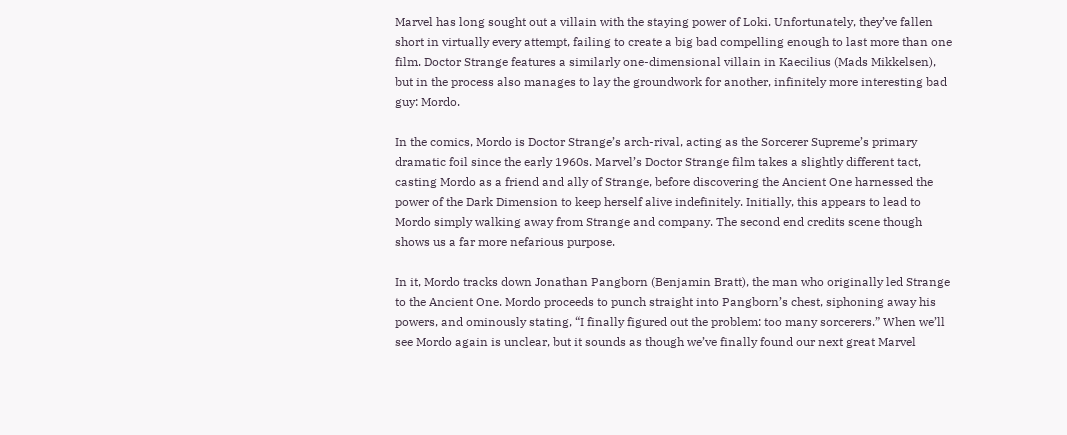Marvel has long sought out a villain with the staying power of Loki. Unfortunately, they’ve fallen short in virtually every attempt, failing to create a big bad compelling enough to last more than one film. Doctor Strange features a similarly one-dimensional villain in Kaecilius (Mads Mikkelsen), but in the process also manages to lay the groundwork for another, infinitely more interesting bad guy: Mordo.

In the comics, Mordo is Doctor Strange’s arch-rival, acting as the Sorcerer Supreme’s primary dramatic foil since the early 1960s. Marvel’s Doctor Strange film takes a slightly different tact, casting Mordo as a friend and ally of Strange, before discovering the Ancient One harnessed the power of the Dark Dimension to keep herself alive indefinitely. Initially, this appears to lead to Mordo simply walking away from Strange and company. The second end credits scene though shows us a far more nefarious purpose.

In it, Mordo tracks down Jonathan Pangborn (Benjamin Bratt), the man who originally led Strange to the Ancient One. Mordo proceeds to punch straight into Pangborn’s chest, siphoning away his powers, and ominously stating, “I finally figured out the problem: too many sorcerers.” When we’ll see Mordo again is unclear, but it sounds as though we’ve finally found our next great Marvel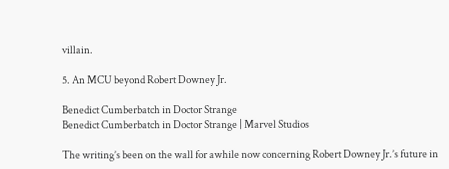villain.

5. An MCU beyond Robert Downey Jr.

Benedict Cumberbatch in Doctor Strange
Benedict Cumberbatch in Doctor Strange | Marvel Studios

The writing’s been on the wall for awhile now concerning Robert Downey Jr.’s future in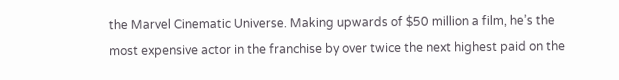the Marvel Cinematic Universe. Making upwards of $50 million a film, he’s the most expensive actor in the franchise by over twice the next highest paid on the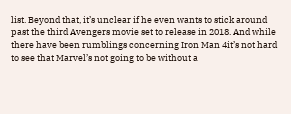list. Beyond that, it’s unclear if he even wants to stick around past the third Avengers movie set to release in 2018. And while there have been rumblings concerning Iron Man 4it’s not hard to see that Marvel’s not going to be without a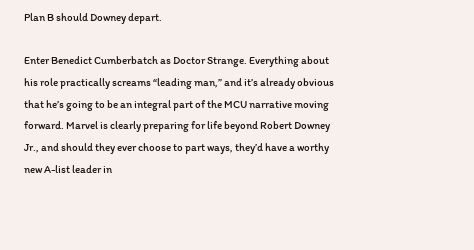Plan B should Downey depart.

Enter Benedict Cumberbatch as Doctor Strange. Everything about his role practically screams “leading man,” and it’s already obvious that he’s going to be an integral part of the MCU narrative moving forward. Marvel is clearly preparing for life beyond Robert Downey Jr., and should they ever choose to part ways, they’d have a worthy new A-list leader in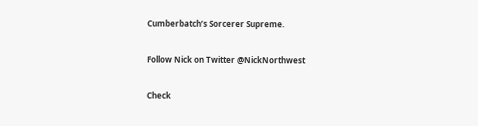Cumberbatch’s Sorcerer Supreme.

Follow Nick on Twitter @NickNorthwest

Check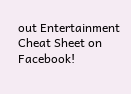out Entertainment Cheat Sheet on Facebook!